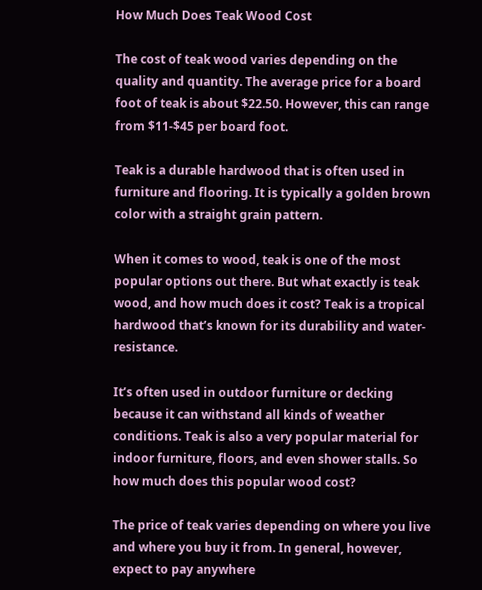How Much Does Teak Wood Cost

The cost of teak wood varies depending on the quality and quantity. The average price for a board foot of teak is about $22.50. However, this can range from $11-$45 per board foot.

Teak is a durable hardwood that is often used in furniture and flooring. It is typically a golden brown color with a straight grain pattern.

When it comes to wood, teak is one of the most popular options out there. But what exactly is teak wood, and how much does it cost? Teak is a tropical hardwood that’s known for its durability and water-resistance.

It’s often used in outdoor furniture or decking because it can withstand all kinds of weather conditions. Teak is also a very popular material for indoor furniture, floors, and even shower stalls. So how much does this popular wood cost?

The price of teak varies depending on where you live and where you buy it from. In general, however, expect to pay anywhere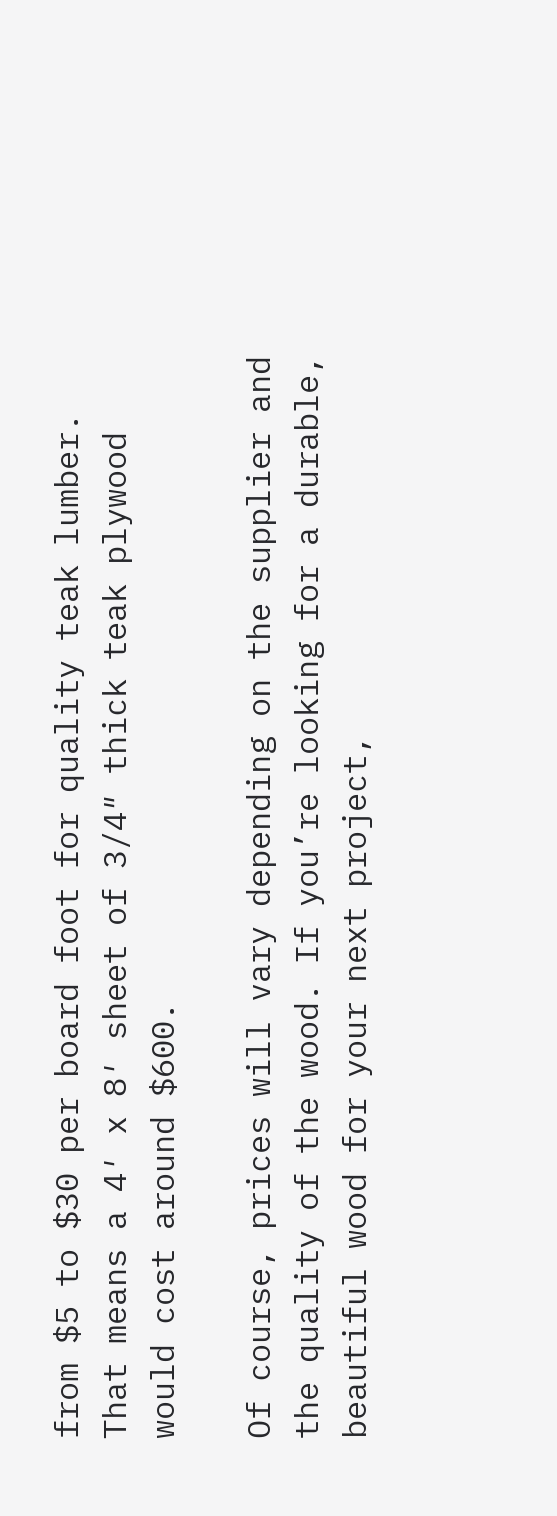from $5 to $30 per board foot for quality teak lumber. That means a 4′ x 8′ sheet of 3/4″ thick teak plywood would cost around $600.

Of course, prices will vary depending on the supplier and the quality of the wood. If you’re looking for a durable, beautiful wood for your next project,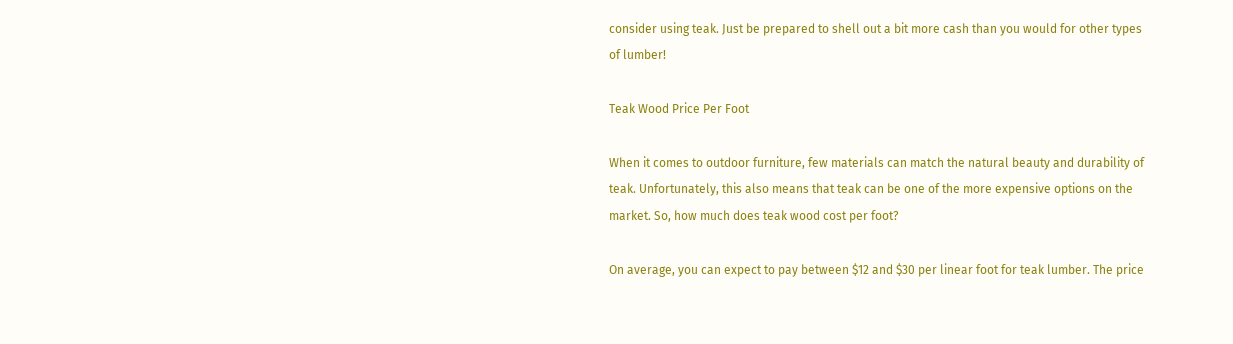consider using teak. Just be prepared to shell out a bit more cash than you would for other types of lumber!

Teak Wood Price Per Foot

When it comes to outdoor furniture, few materials can match the natural beauty and durability of teak. Unfortunately, this also means that teak can be one of the more expensive options on the market. So, how much does teak wood cost per foot?

On average, you can expect to pay between $12 and $30 per linear foot for teak lumber. The price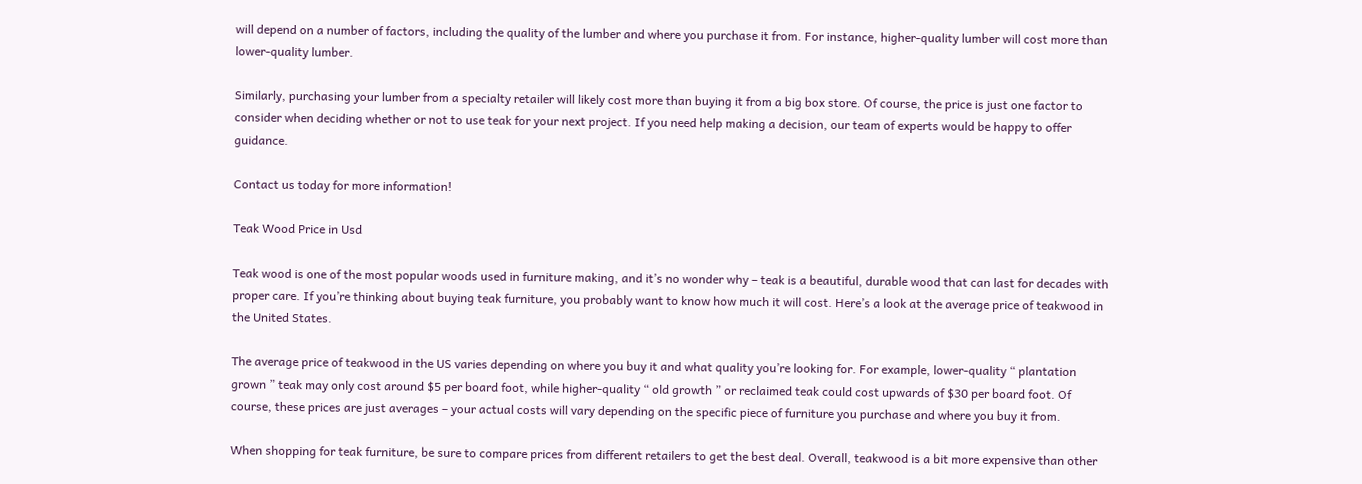will depend on a number of factors, including the quality of the lumber and where you purchase it from. For instance, higher-quality lumber will cost more than lower-quality lumber.

Similarly, purchasing your lumber from a specialty retailer will likely cost more than buying it from a big box store. Of course, the price is just one factor to consider when deciding whether or not to use teak for your next project. If you need help making a decision, our team of experts would be happy to offer guidance.

Contact us today for more information!

Teak Wood Price in Usd

Teak wood is one of the most popular woods used in furniture making, and it’s no wonder why – teak is a beautiful, durable wood that can last for decades with proper care. If you’re thinking about buying teak furniture, you probably want to know how much it will cost. Here’s a look at the average price of teakwood in the United States.

The average price of teakwood in the US varies depending on where you buy it and what quality you’re looking for. For example, lower-quality “ plantation grown ” teak may only cost around $5 per board foot, while higher-quality “ old growth ” or reclaimed teak could cost upwards of $30 per board foot. Of course, these prices are just averages – your actual costs will vary depending on the specific piece of furniture you purchase and where you buy it from.

When shopping for teak furniture, be sure to compare prices from different retailers to get the best deal. Overall, teakwood is a bit more expensive than other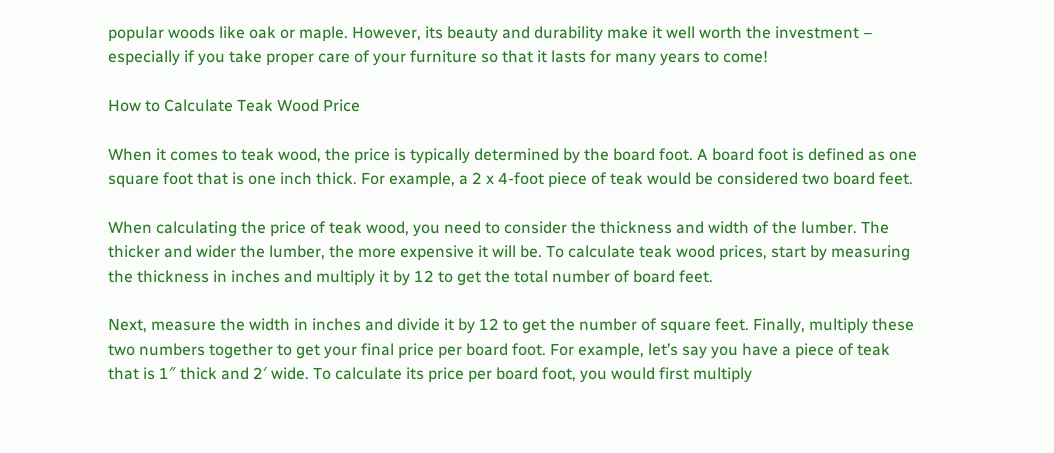popular woods like oak or maple. However, its beauty and durability make it well worth the investment – especially if you take proper care of your furniture so that it lasts for many years to come!

How to Calculate Teak Wood Price

When it comes to teak wood, the price is typically determined by the board foot. A board foot is defined as one square foot that is one inch thick. For example, a 2 x 4-foot piece of teak would be considered two board feet.

When calculating the price of teak wood, you need to consider the thickness and width of the lumber. The thicker and wider the lumber, the more expensive it will be. To calculate teak wood prices, start by measuring the thickness in inches and multiply it by 12 to get the total number of board feet.

Next, measure the width in inches and divide it by 12 to get the number of square feet. Finally, multiply these two numbers together to get your final price per board foot. For example, let’s say you have a piece of teak that is 1″ thick and 2′ wide. To calculate its price per board foot, you would first multiply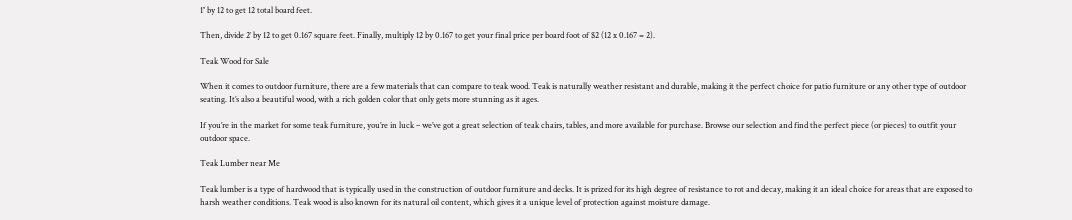1″ by 12 to get 12 total board feet.

Then, divide 2′ by 12 to get 0.167 square feet. Finally, multiply 12 by 0.167 to get your final price per board foot of $2 (12 x 0.167 = 2).

Teak Wood for Sale

When it comes to outdoor furniture, there are a few materials that can compare to teak wood. Teak is naturally weather resistant and durable, making it the perfect choice for patio furniture or any other type of outdoor seating. It’s also a beautiful wood, with a rich golden color that only gets more stunning as it ages.

If you’re in the market for some teak furniture, you’re in luck – we’ve got a great selection of teak chairs, tables, and more available for purchase. Browse our selection and find the perfect piece (or pieces) to outfit your outdoor space.

Teak Lumber near Me

Teak lumber is a type of hardwood that is typically used in the construction of outdoor furniture and decks. It is prized for its high degree of resistance to rot and decay, making it an ideal choice for areas that are exposed to harsh weather conditions. Teak wood is also known for its natural oil content, which gives it a unique level of protection against moisture damage.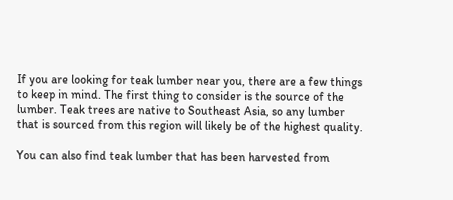If you are looking for teak lumber near you, there are a few things to keep in mind. The first thing to consider is the source of the lumber. Teak trees are native to Southeast Asia, so any lumber that is sourced from this region will likely be of the highest quality.

You can also find teak lumber that has been harvested from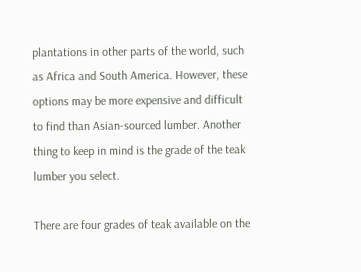plantations in other parts of the world, such as Africa and South America. However, these options may be more expensive and difficult to find than Asian-sourced lumber. Another thing to keep in mind is the grade of the teak lumber you select.

There are four grades of teak available on the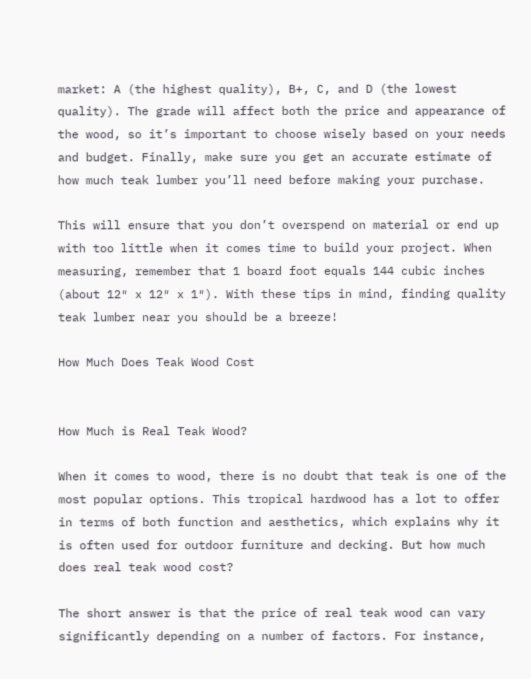market: A (the highest quality), B+, C, and D (the lowest quality). The grade will affect both the price and appearance of the wood, so it’s important to choose wisely based on your needs and budget. Finally, make sure you get an accurate estimate of how much teak lumber you’ll need before making your purchase.

This will ensure that you don’t overspend on material or end up with too little when it comes time to build your project. When measuring, remember that 1 board foot equals 144 cubic inches (about 12″ x 12″ x 1″). With these tips in mind, finding quality teak lumber near you should be a breeze!

How Much Does Teak Wood Cost


How Much is Real Teak Wood?

When it comes to wood, there is no doubt that teak is one of the most popular options. This tropical hardwood has a lot to offer in terms of both function and aesthetics, which explains why it is often used for outdoor furniture and decking. But how much does real teak wood cost?

The short answer is that the price of real teak wood can vary significantly depending on a number of factors. For instance,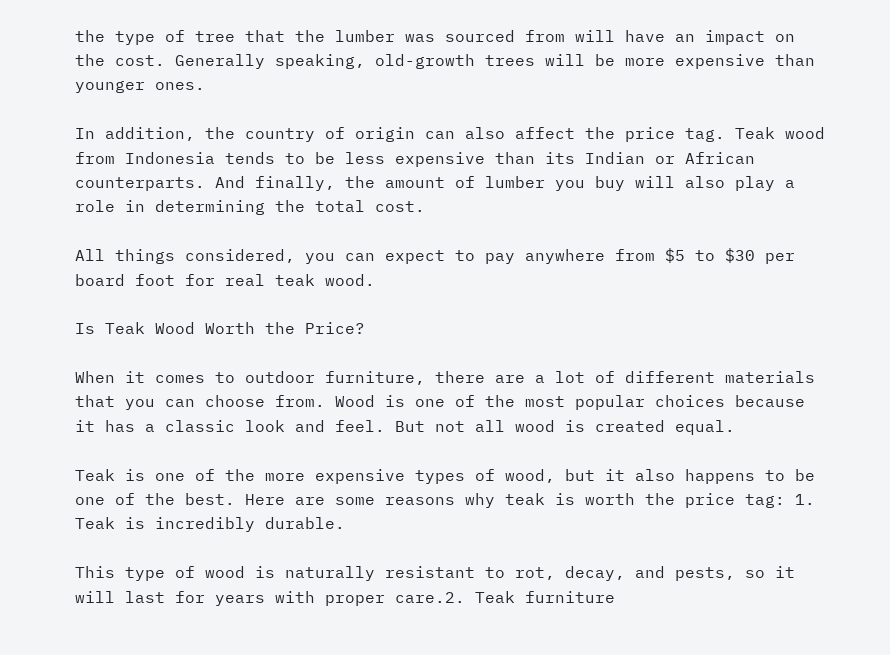the type of tree that the lumber was sourced from will have an impact on the cost. Generally speaking, old-growth trees will be more expensive than younger ones.

In addition, the country of origin can also affect the price tag. Teak wood from Indonesia tends to be less expensive than its Indian or African counterparts. And finally, the amount of lumber you buy will also play a role in determining the total cost.

All things considered, you can expect to pay anywhere from $5 to $30 per board foot for real teak wood.

Is Teak Wood Worth the Price?

When it comes to outdoor furniture, there are a lot of different materials that you can choose from. Wood is one of the most popular choices because it has a classic look and feel. But not all wood is created equal.

Teak is one of the more expensive types of wood, but it also happens to be one of the best. Here are some reasons why teak is worth the price tag: 1. Teak is incredibly durable.

This type of wood is naturally resistant to rot, decay, and pests, so it will last for years with proper care.2. Teak furniture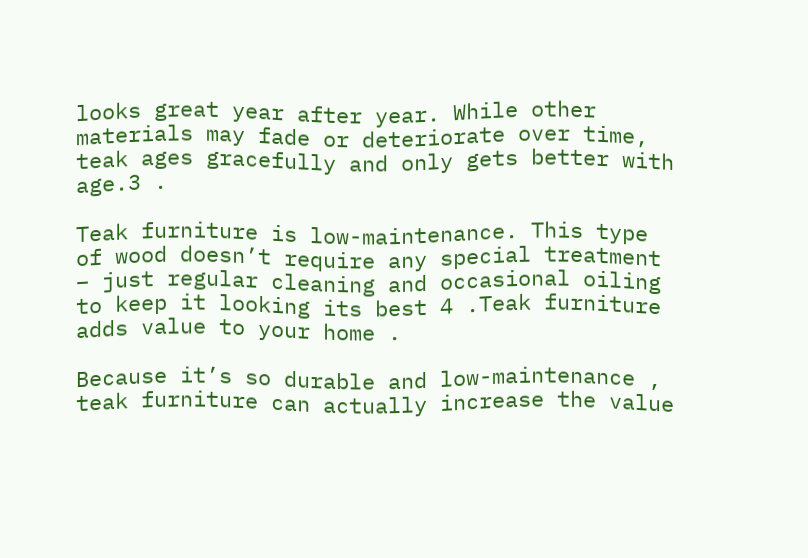looks great year after year. While other materials may fade or deteriorate over time, teak ages gracefully and only gets better with age.3 .

Teak furniture is low-maintenance. This type of wood doesn’t require any special treatment – just regular cleaning and occasional oiling to keep it looking its best 4 .Teak furniture adds value to your home .

Because it’s so durable and low-maintenance , teak furniture can actually increase the value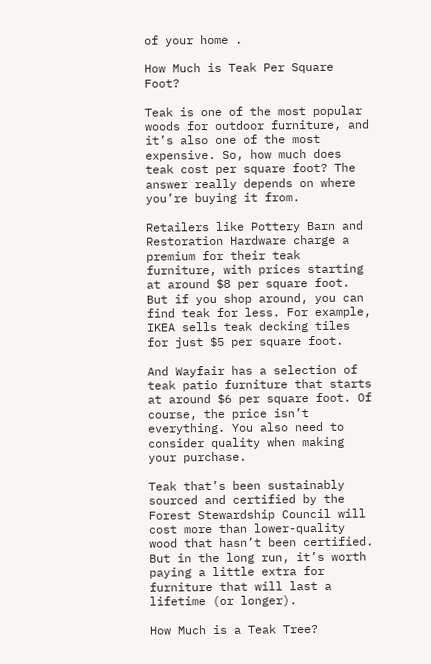of your home .

How Much is Teak Per Square Foot?

Teak is one of the most popular woods for outdoor furniture, and it’s also one of the most expensive. So, how much does teak cost per square foot? The answer really depends on where you’re buying it from.

Retailers like Pottery Barn and Restoration Hardware charge a premium for their teak furniture, with prices starting at around $8 per square foot. But if you shop around, you can find teak for less. For example, IKEA sells teak decking tiles for just $5 per square foot.

And Wayfair has a selection of teak patio furniture that starts at around $6 per square foot. Of course, the price isn’t everything. You also need to consider quality when making your purchase.

Teak that’s been sustainably sourced and certified by the Forest Stewardship Council will cost more than lower-quality wood that hasn’t been certified. But in the long run, it’s worth paying a little extra for furniture that will last a lifetime (or longer).

How Much is a Teak Tree?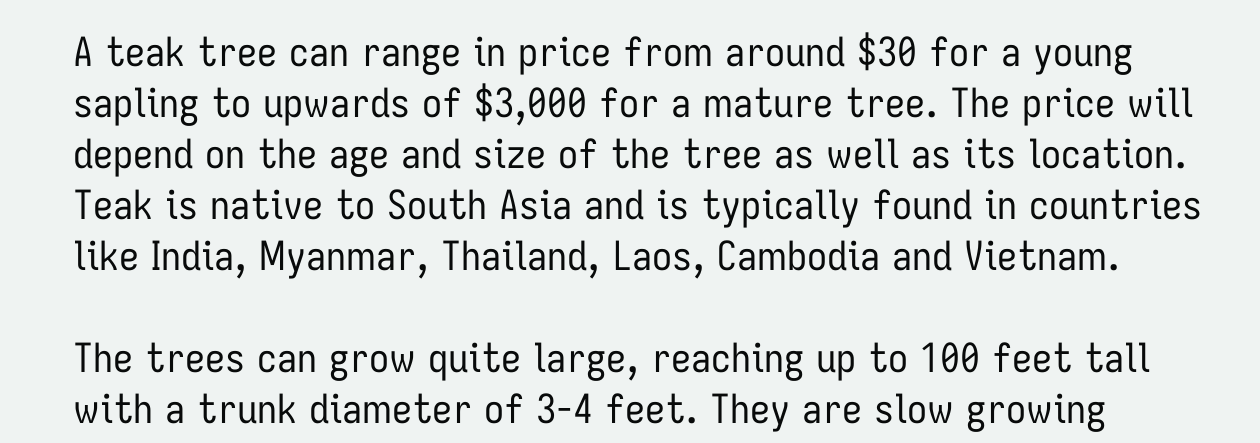A teak tree can range in price from around $30 for a young sapling to upwards of $3,000 for a mature tree. The price will depend on the age and size of the tree as well as its location. Teak is native to South Asia and is typically found in countries like India, Myanmar, Thailand, Laos, Cambodia and Vietnam.

The trees can grow quite large, reaching up to 100 feet tall with a trunk diameter of 3-4 feet. They are slow growing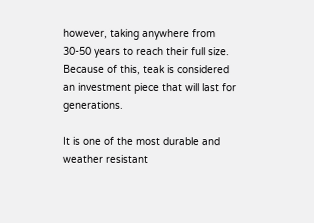however, taking anywhere from 30-50 years to reach their full size. Because of this, teak is considered an investment piece that will last for generations.

It is one of the most durable and weather resistant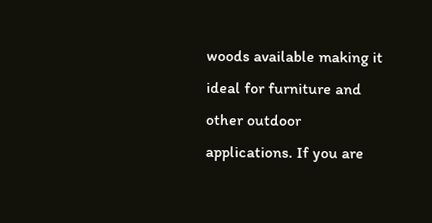woods available making it ideal for furniture and other outdoor applications. If you are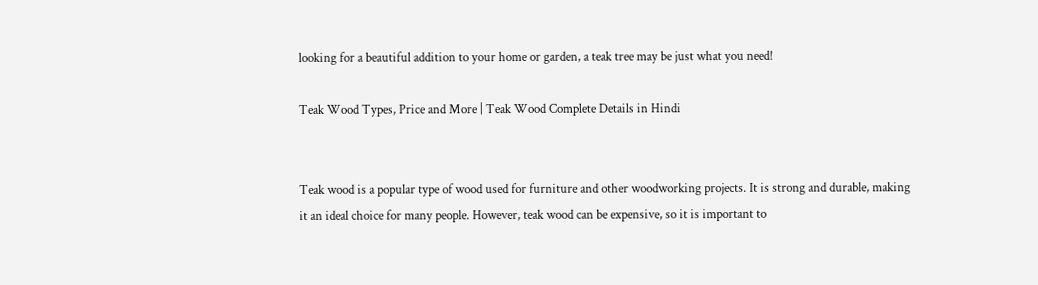looking for a beautiful addition to your home or garden, a teak tree may be just what you need!

Teak Wood Types, Price and More | Teak Wood Complete Details in Hindi


Teak wood is a popular type of wood used for furniture and other woodworking projects. It is strong and durable, making it an ideal choice for many people. However, teak wood can be expensive, so it is important to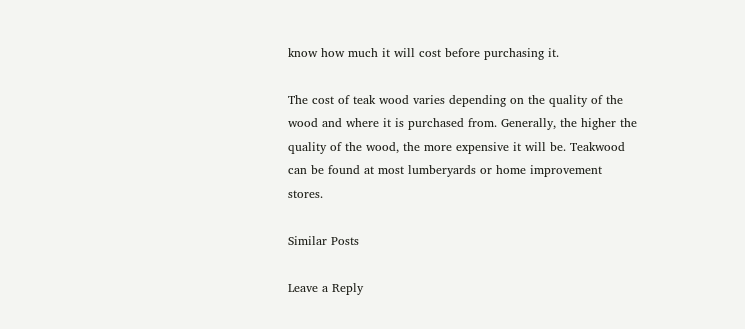know how much it will cost before purchasing it.

The cost of teak wood varies depending on the quality of the wood and where it is purchased from. Generally, the higher the quality of the wood, the more expensive it will be. Teakwood can be found at most lumberyards or home improvement stores.

Similar Posts

Leave a Reply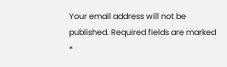Your email address will not be published. Required fields are marked *